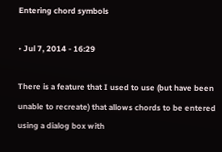Entering chord symbols

• Jul 7, 2014 - 16:29

There is a feature that I used to use (but have been unable to recreate) that allows chords to be entered using a dialog box with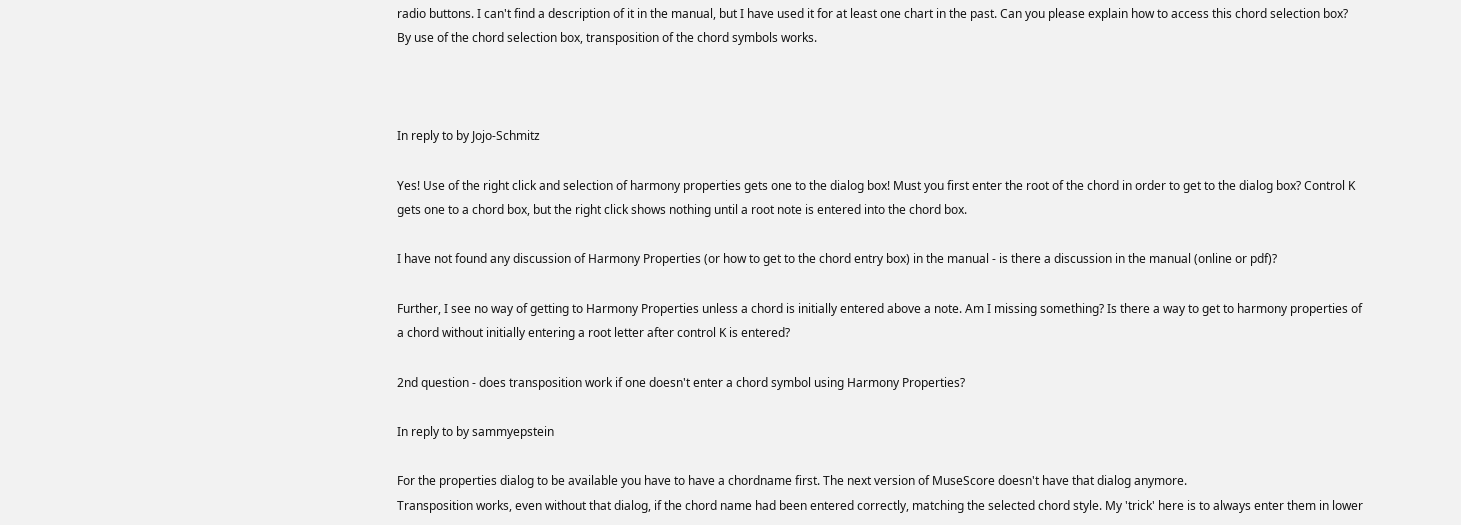radio buttons. I can't find a description of it in the manual, but I have used it for at least one chart in the past. Can you please explain how to access this chord selection box? By use of the chord selection box, transposition of the chord symbols works.



In reply to by Jojo-Schmitz

Yes! Use of the right click and selection of harmony properties gets one to the dialog box! Must you first enter the root of the chord in order to get to the dialog box? Control K gets one to a chord box, but the right click shows nothing until a root note is entered into the chord box.

I have not found any discussion of Harmony Properties (or how to get to the chord entry box) in the manual - is there a discussion in the manual (online or pdf)?

Further, I see no way of getting to Harmony Properties unless a chord is initially entered above a note. Am I missing something? Is there a way to get to harmony properties of a chord without initially entering a root letter after control K is entered?

2nd question - does transposition work if one doesn't enter a chord symbol using Harmony Properties?

In reply to by sammyepstein

For the properties dialog to be available you have to have a chordname first. The next version of MuseScore doesn't have that dialog anymore.
Transposition works, even without that dialog, if the chord name had been entered correctly, matching the selected chord style. My 'trick' here is to always enter them in lower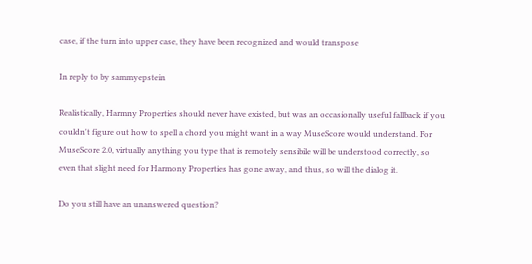case, if the turn into upper case, they have been recognized and would transpose

In reply to by sammyepstein

Realistically, Harmny Properties should never have existed, but was an occasionally useful fallback if you couldn't figure out how to spell a chord you might want in a way MuseScore would understand. For MuseScore 2.0, virtually anything you type that is remotely sensibile will be understood correctly, so even that slight need for Harmony Properties has gone away, and thus, so will the dialog it.

Do you still have an unanswered question?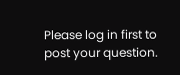Please log in first to post your question.